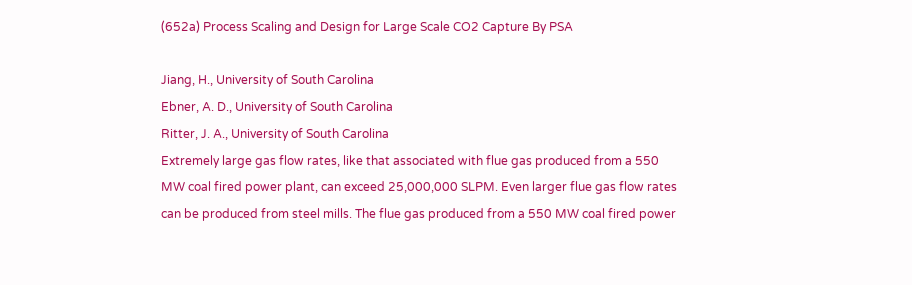(652a) Process Scaling and Design for Large Scale CO2 Capture By PSA

Jiang, H., University of South Carolina
Ebner, A. D., University of South Carolina
Ritter, J. A., University of South Carolina
Extremely large gas flow rates, like that associated with flue gas produced from a 550 MW coal fired power plant, can exceed 25,000,000 SLPM. Even larger flue gas flow rates can be produced from steel mills. The flue gas produced from a 550 MW coal fired power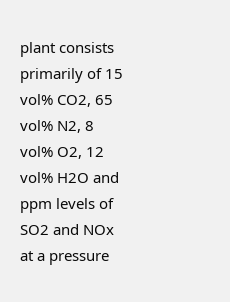plant consists primarily of 15 vol% CO2, 65 vol% N2, 8 vol% O2, 12 vol% H2O and ppm levels of SO2 and NOx at a pressure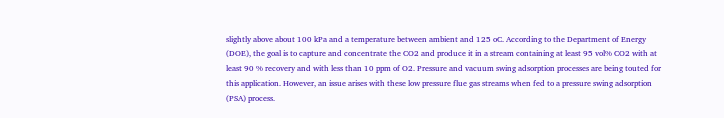slightly above about 100 kPa and a temperature between ambient and 125 oC. According to the Department of Energy (DOE), the goal is to capture and concentrate the CO2 and produce it in a stream containing at least 95 vol% CO2 with at least 90 % recovery and with less than 10 ppm of O2. Pressure and vacuum swing adsorption processes are being touted for this application. However, an issue arises with these low pressure flue gas streams when fed to a pressure swing adsorption (PSA) process.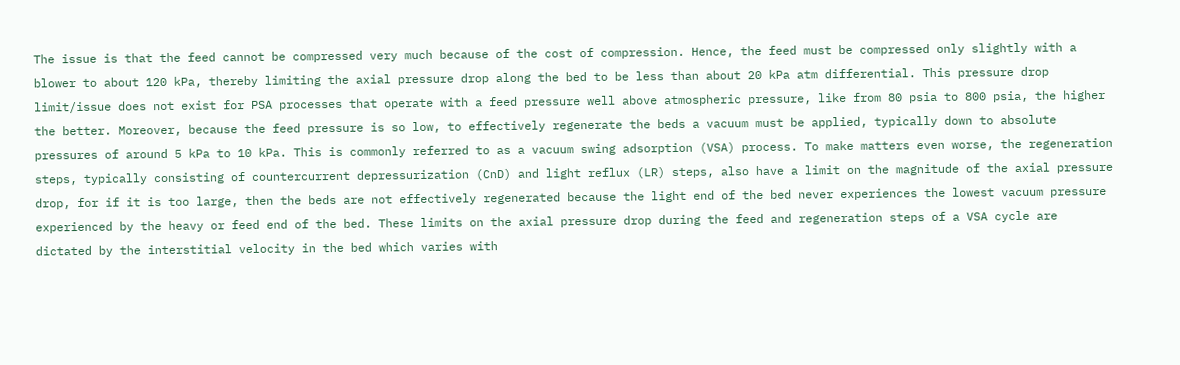The issue is that the feed cannot be compressed very much because of the cost of compression. Hence, the feed must be compressed only slightly with a blower to about 120 kPa, thereby limiting the axial pressure drop along the bed to be less than about 20 kPa atm differential. This pressure drop limit/issue does not exist for PSA processes that operate with a feed pressure well above atmospheric pressure, like from 80 psia to 800 psia, the higher the better. Moreover, because the feed pressure is so low, to effectively regenerate the beds a vacuum must be applied, typically down to absolute pressures of around 5 kPa to 10 kPa. This is commonly referred to as a vacuum swing adsorption (VSA) process. To make matters even worse, the regeneration steps, typically consisting of countercurrent depressurization (CnD) and light reflux (LR) steps, also have a limit on the magnitude of the axial pressure drop, for if it is too large, then the beds are not effectively regenerated because the light end of the bed never experiences the lowest vacuum pressure experienced by the heavy or feed end of the bed. These limits on the axial pressure drop during the feed and regeneration steps of a VSA cycle are dictated by the interstitial velocity in the bed which varies with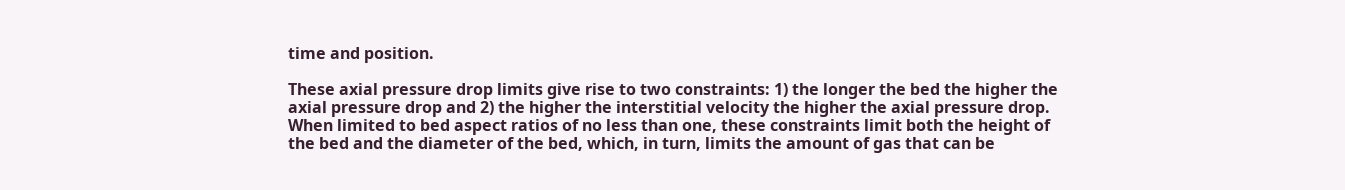time and position.

These axial pressure drop limits give rise to two constraints: 1) the longer the bed the higher the axial pressure drop and 2) the higher the interstitial velocity the higher the axial pressure drop. When limited to bed aspect ratios of no less than one, these constraints limit both the height of the bed and the diameter of the bed, which, in turn, limits the amount of gas that can be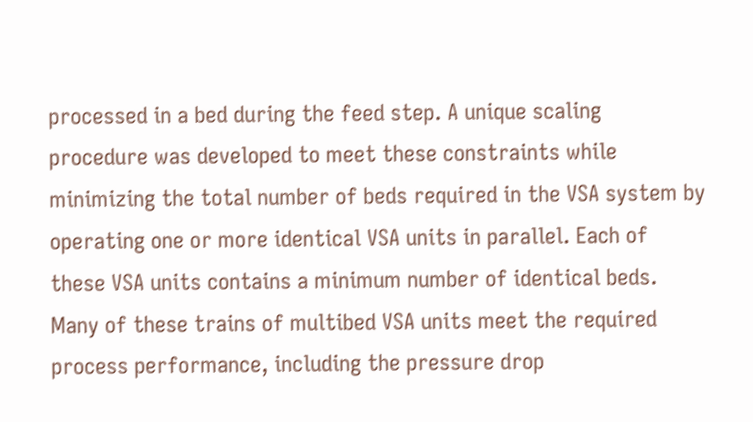processed in a bed during the feed step. A unique scaling procedure was developed to meet these constraints while minimizing the total number of beds required in the VSA system by operating one or more identical VSA units in parallel. Each of these VSA units contains a minimum number of identical beds. Many of these trains of multibed VSA units meet the required process performance, including the pressure drop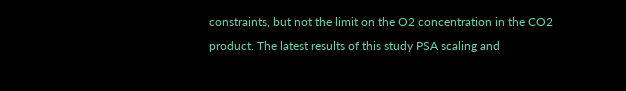constraints, but not the limit on the O2 concentration in the CO2 product. The latest results of this study PSA scaling and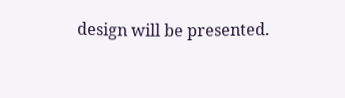design will be presented.